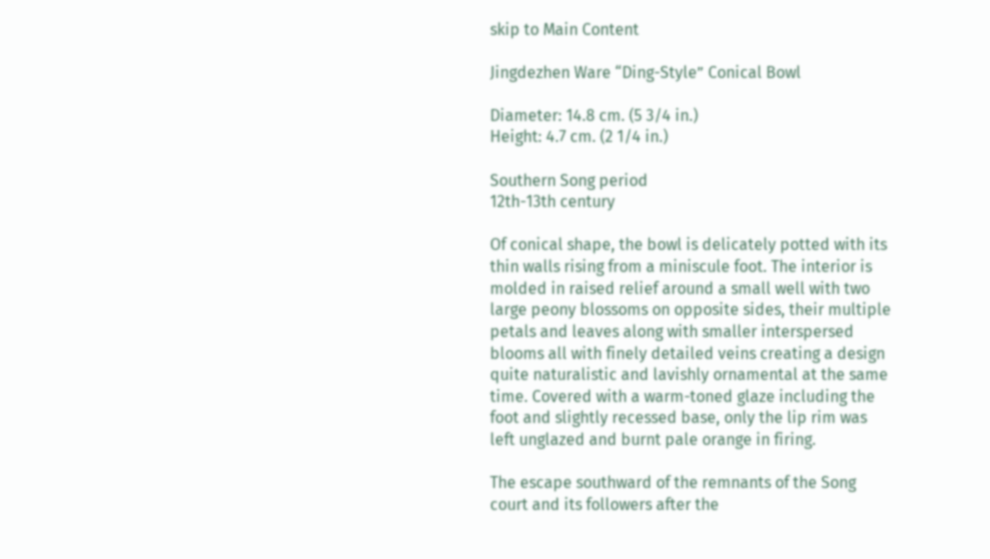skip to Main Content

Jingdezhen Ware “Ding-Style” Conical Bowl

Diameter: 14.8 cm. (5 3/4 in.)
Height: 4.7 cm. (2 1/4 in.)

Southern Song period
12th-13th century

Of conical shape, the bowl is delicately potted with its thin walls rising from a miniscule foot. The interior is molded in raised relief around a small well with two large peony blossoms on opposite sides, their multiple petals and leaves along with smaller interspersed blooms all with finely detailed veins creating a design quite naturalistic and lavishly ornamental at the same time. Covered with a warm-toned glaze including the foot and slightly recessed base, only the lip rim was left unglazed and burnt pale orange in firing.

The escape southward of the remnants of the Song court and its followers after the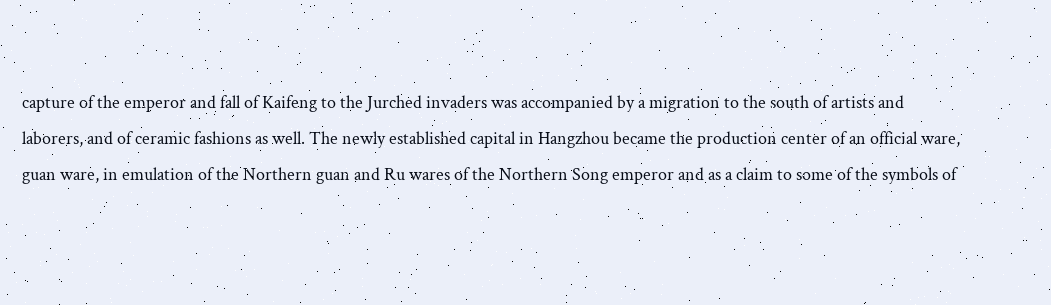capture of the emperor and fall of Kaifeng to the Jurched invaders was accompanied by a migration to the south of artists and laborers, and of ceramic fashions as well. The newly established capital in Hangzhou became the production center of an official ware, guan ware, in emulation of the Northern guan and Ru wares of the Northern Song emperor and as a claim to some of the symbols of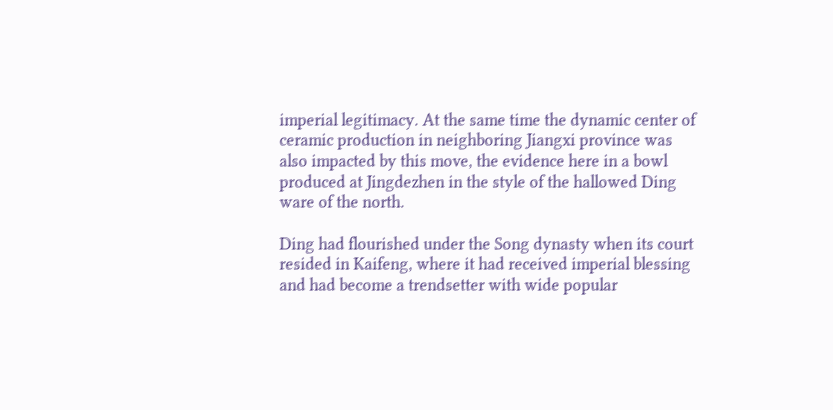imperial legitimacy. At the same time the dynamic center of ceramic production in neighboring Jiangxi province was also impacted by this move, the evidence here in a bowl produced at Jingdezhen in the style of the hallowed Ding ware of the north.

Ding had flourished under the Song dynasty when its court resided in Kaifeng, where it had received imperial blessing and had become a trendsetter with wide popular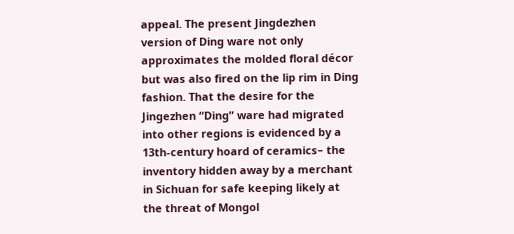appeal. The present Jingdezhen version of Ding ware not only approximates the molded floral décor but was also fired on the lip rim in Ding fashion. That the desire for the Jingezhen “Ding” ware had migrated into other regions is evidenced by a 13th-century hoard of ceramics– the inventory hidden away by a merchant in Sichuan for safe keeping likely at the threat of Mongol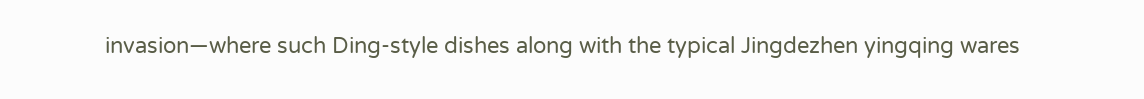invasion—where such Ding-style dishes along with the typical Jingdezhen yingqing wares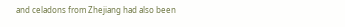and celadons from Zhejiang had also been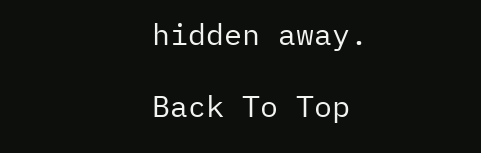hidden away.

Back To Top